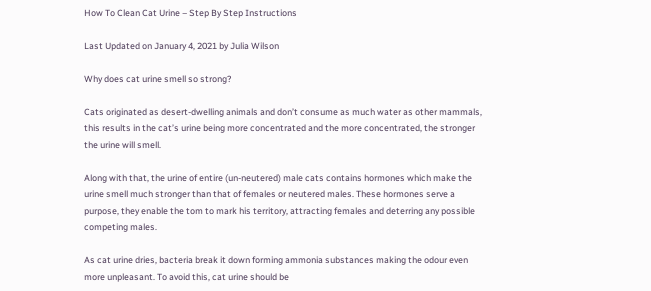How To Clean Cat Urine – Step By Step Instructions

Last Updated on January 4, 2021 by Julia Wilson

Why does cat urine smell so strong?

Cats originated as desert-dwelling animals and don’t consume as much water as other mammals, this results in the cat’s urine being more concentrated and the more concentrated, the stronger the urine will smell.

Along with that, the urine of entire (un-neutered) male cats contains hormones which make the urine smell much stronger than that of females or neutered males. These hormones serve a purpose, they enable the tom to mark his territory, attracting females and deterring any possible competing males.

As cat urine dries, bacteria break it down forming ammonia substances making the odour even more unpleasant. To avoid this, cat urine should be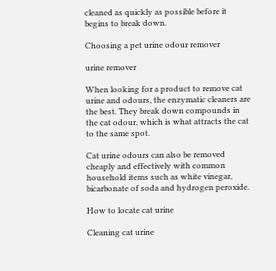cleaned as quickly as possible before it begins to break down.

Choosing a pet urine odour remover

urine remover

When looking for a product to remove cat urine and odours, the enzymatic cleaners are the best. They break down compounds in the cat odour, which is what attracts the cat to the same spot.

Cat urine odours can also be removed cheaply and effectively with common household items such as white vinegar, bicarbonate of soda and hydrogen peroxide.

How to locate cat urine

Cleaning cat urine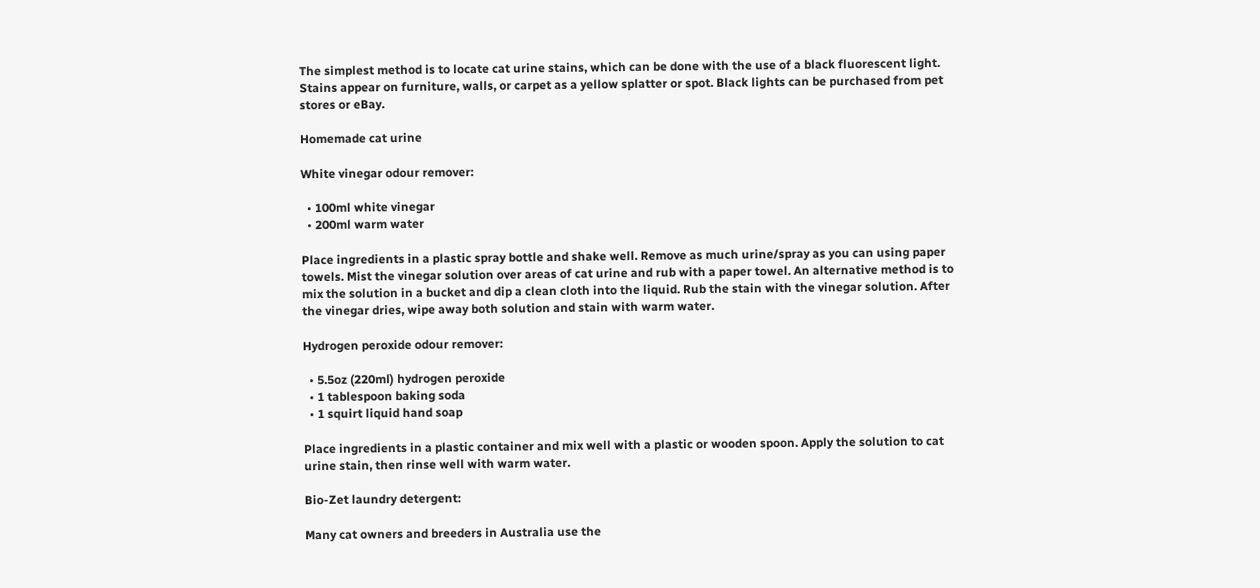The simplest method is to locate cat urine stains, which can be done with the use of a black fluorescent light. Stains appear on furniture, walls, or carpet as a yellow splatter or spot. Black lights can be purchased from pet stores or eBay.

Homemade cat urine

White vinegar odour remover:

  • 100ml white vinegar
  • 200ml warm water

Place ingredients in a plastic spray bottle and shake well. Remove as much urine/spray as you can using paper towels. Mist the vinegar solution over areas of cat urine and rub with a paper towel. An alternative method is to mix the solution in a bucket and dip a clean cloth into the liquid. Rub the stain with the vinegar solution. After the vinegar dries, wipe away both solution and stain with warm water.

Hydrogen peroxide odour remover:

  • 5.5oz (220ml) hydrogen peroxide
  • 1 tablespoon baking soda
  • 1 squirt liquid hand soap

Place ingredients in a plastic container and mix well with a plastic or wooden spoon. Apply the solution to cat urine stain, then rinse well with warm water.

Bio-Zet laundry detergent:

Many cat owners and breeders in Australia use the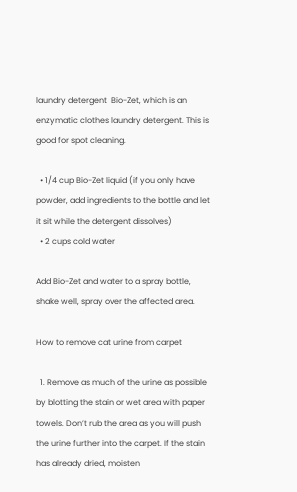laundry detergent  Bio-Zet, which is an enzymatic clothes laundry detergent. This is good for spot cleaning.

  • 1/4 cup Bio-Zet liquid (if you only have powder, add ingredients to the bottle and let it sit while the detergent dissolves)
  • 2 cups cold water

Add Bio-Zet and water to a spray bottle, shake well, spray over the affected area.

How to remove cat urine from carpet

  1. Remove as much of the urine as possible by blotting the stain or wet area with paper towels. Don’t rub the area as you will push the urine further into the carpet. If the stain has already dried, moisten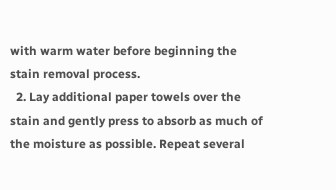with warm water before beginning the stain removal process.
  2. Lay additional paper towels over the stain and gently press to absorb as much of the moisture as possible. Repeat several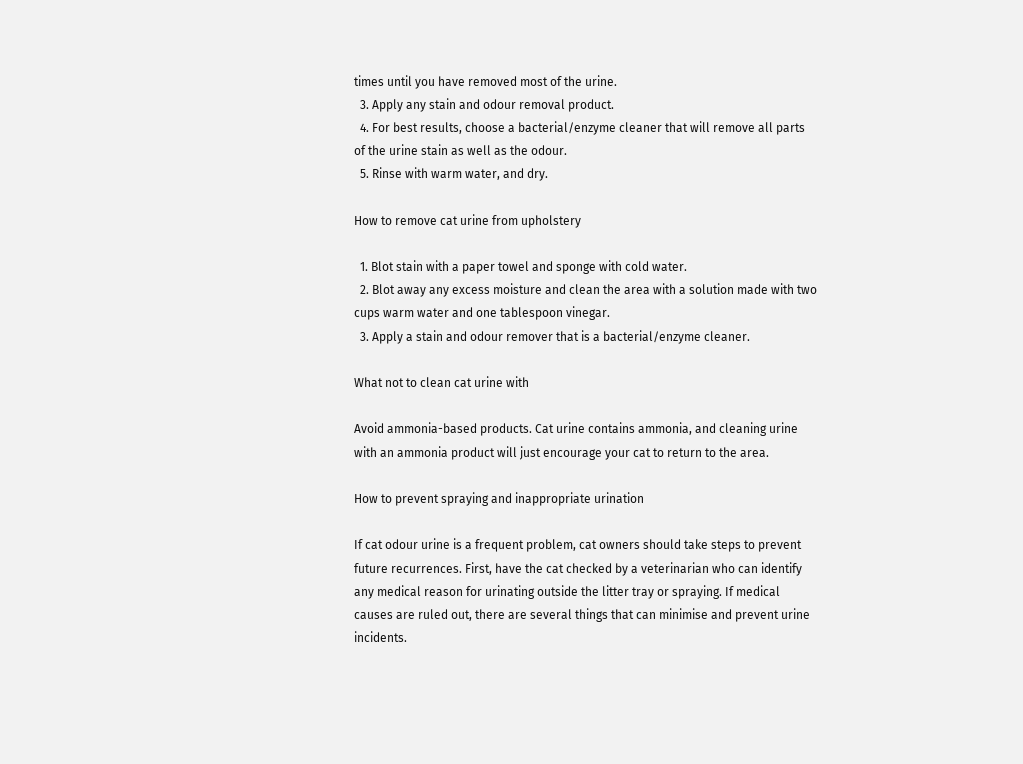times until you have removed most of the urine.
  3. Apply any stain and odour removal product.
  4. For best results, choose a bacterial/enzyme cleaner that will remove all parts of the urine stain as well as the odour.
  5. Rinse with warm water, and dry.

How to remove cat urine from upholstery

  1. Blot stain with a paper towel and sponge with cold water.
  2. Blot away any excess moisture and clean the area with a solution made with two cups warm water and one tablespoon vinegar.
  3. Apply a stain and odour remover that is a bacterial/enzyme cleaner.

What not to clean cat urine with

Avoid ammonia-based products. Cat urine contains ammonia, and cleaning urine with an ammonia product will just encourage your cat to return to the area.

How to prevent spraying and inappropriate urination

If cat odour urine is a frequent problem, cat owners should take steps to prevent future recurrences. First, have the cat checked by a veterinarian who can identify any medical reason for urinating outside the litter tray or spraying. If medical causes are ruled out, there are several things that can minimise and prevent urine incidents.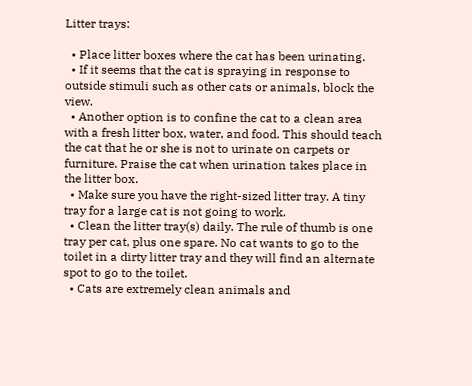Litter trays:

  • Place litter boxes where the cat has been urinating.
  • If it seems that the cat is spraying in response to outside stimuli such as other cats or animals, block the view.
  • Another option is to confine the cat to a clean area with a fresh litter box, water, and food. This should teach the cat that he or she is not to urinate on carpets or furniture. Praise the cat when urination takes place in the litter box.
  • Make sure you have the right-sized litter tray. A tiny tray for a large cat is not going to work.
  • Clean the litter tray(s) daily. The rule of thumb is one tray per cat, plus one spare. No cat wants to go to the toilet in a dirty litter tray and they will find an alternate spot to go to the toilet.
  • Cats are extremely clean animals and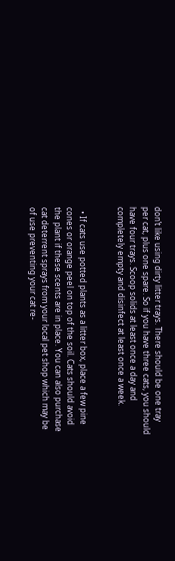don’t like using dirty litter trays. There should be one tray per cat, plus one spare. So if you have three cats, you should have four trays. Scoop solids at least once a day and completely empty and disinfect at least once a week.


  • If cats use potted plants as a litter box, place a few pine cones or orange peel on top of the soil. Cats should avoid the plant if these scents are in place. You can also purchase cat deterrent sprays from your local pet shop which may be of use preventing your cat re-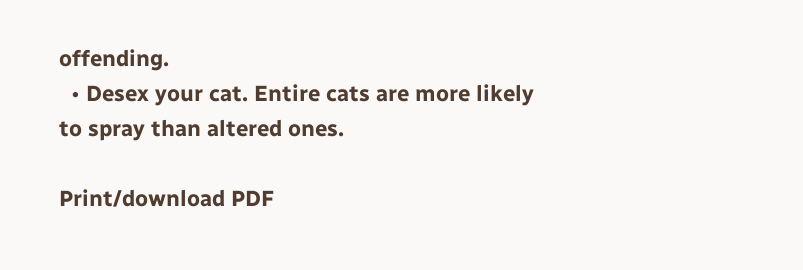offending.
  • Desex your cat. Entire cats are more likely to spray than altered ones.

Print/download PDF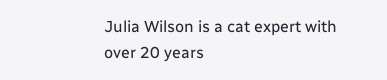Julia Wilson is a cat expert with over 20 years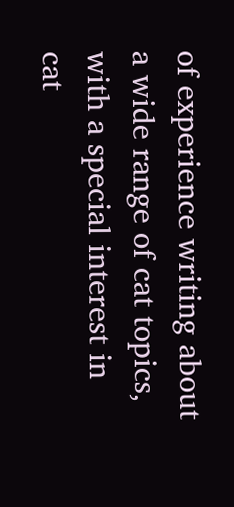of experience writing about a wide range of cat topics, with a special interest in cat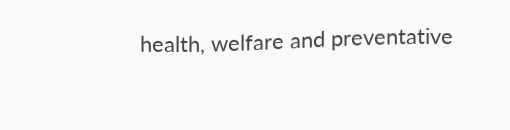health, welfare and preventative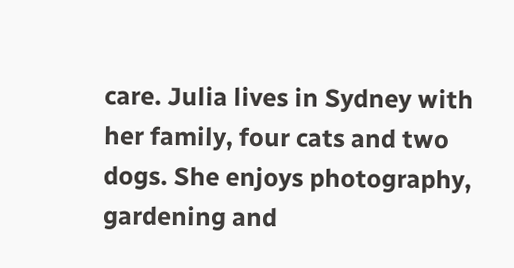care. Julia lives in Sydney with her family, four cats and two dogs. She enjoys photography, gardening and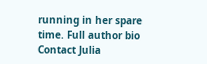running in her spare time. Full author bio Contact Julia